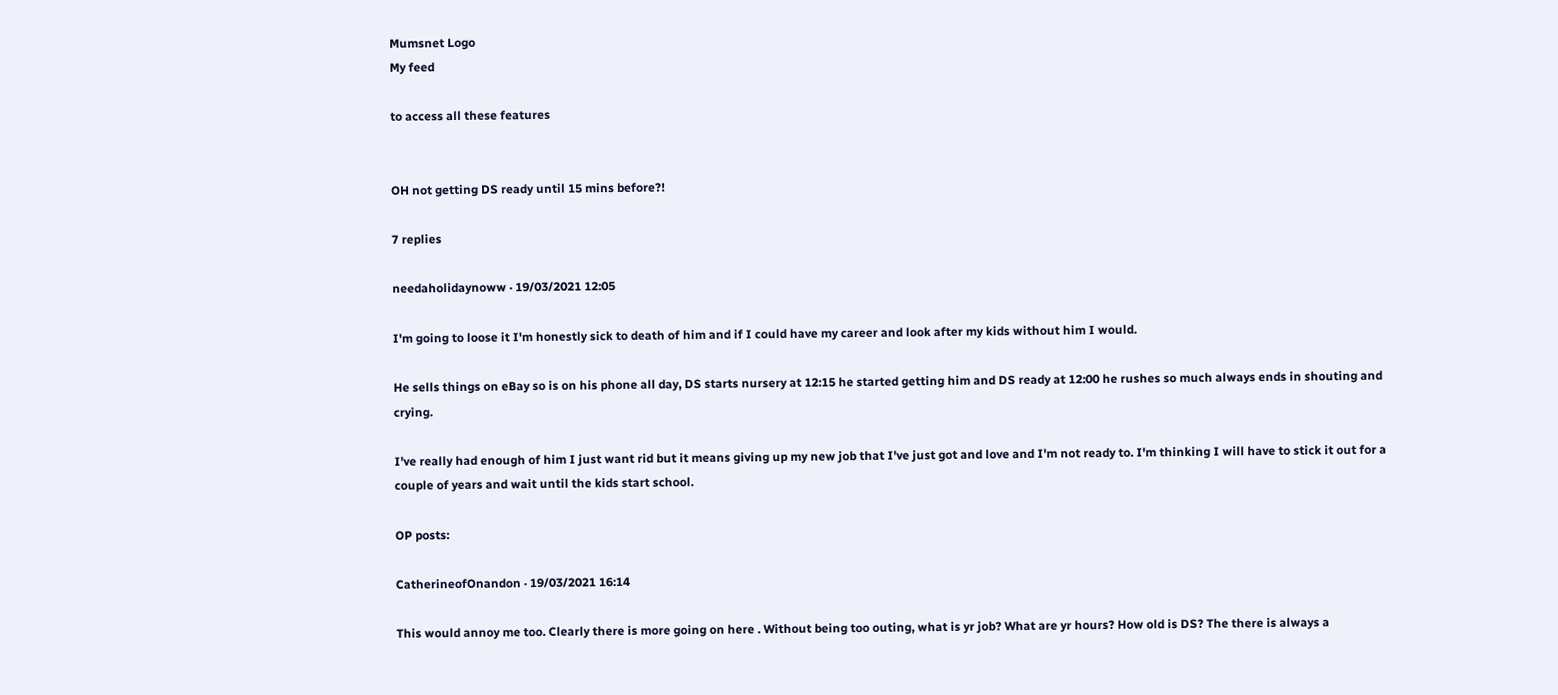Mumsnet Logo
My feed

to access all these features


OH not getting DS ready until 15 mins before?!

7 replies

needaholidaynoww · 19/03/2021 12:05

I'm going to loose it I'm honestly sick to death of him and if I could have my career and look after my kids without him I would.

He sells things on eBay so is on his phone all day, DS starts nursery at 12:15 he started getting him and DS ready at 12:00 he rushes so much always ends in shouting and crying.

I've really had enough of him I just want rid but it means giving up my new job that I've just got and love and I'm not ready to. I'm thinking I will have to stick it out for a couple of years and wait until the kids start school.

OP posts:

CatherineofOnandon · 19/03/2021 16:14

This would annoy me too. Clearly there is more going on here . Without being too outing, what is yr job? What are yr hours? How old is DS? The there is always a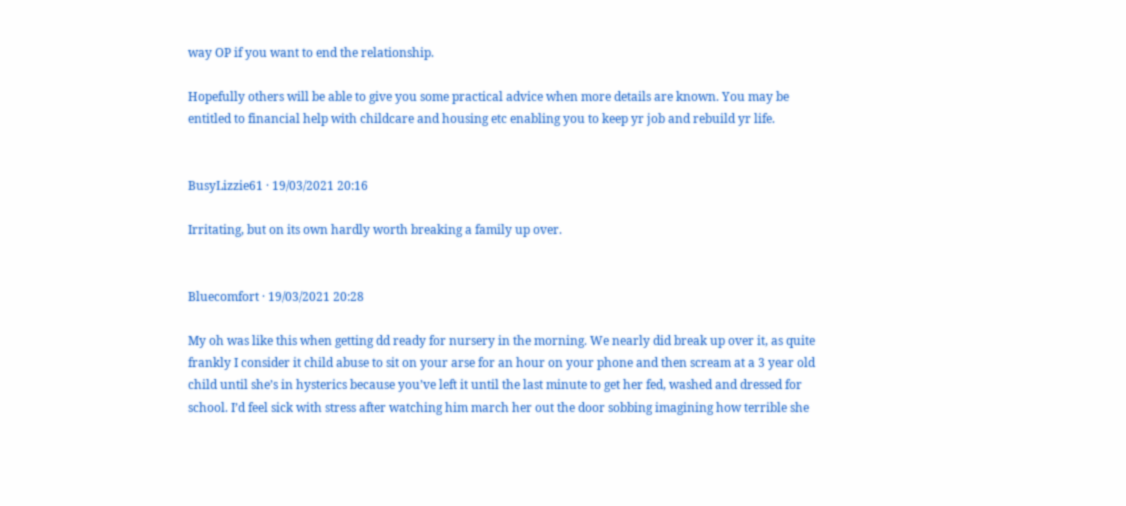way OP if you want to end the relationship.

Hopefully others will be able to give you some practical advice when more details are known. You may be entitled to financial help with childcare and housing etc enabling you to keep yr job and rebuild yr life.


BusyLizzie61 · 19/03/2021 20:16

Irritating, but on its own hardly worth breaking a family up over.


Bluecomfort · 19/03/2021 20:28

My oh was like this when getting dd ready for nursery in the morning. We nearly did break up over it, as quite frankly I consider it child abuse to sit on your arse for an hour on your phone and then scream at a 3 year old child until she’s in hysterics because you’ve left it until the last minute to get her fed, washed and dressed for school. I’d feel sick with stress after watching him march her out the door sobbing imagining how terrible she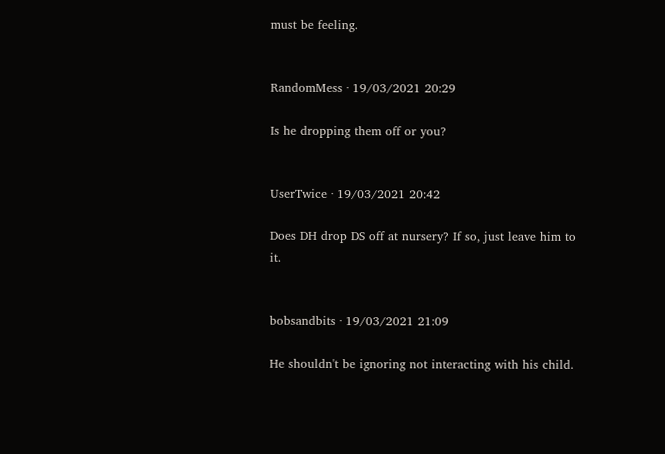must be feeling.


RandomMess · 19/03/2021 20:29

Is he dropping them off or you?


UserTwice · 19/03/2021 20:42

Does DH drop DS off at nursery? If so, just leave him to it.


bobsandbits · 19/03/2021 21:09

He shouldn't be ignoring not interacting with his child.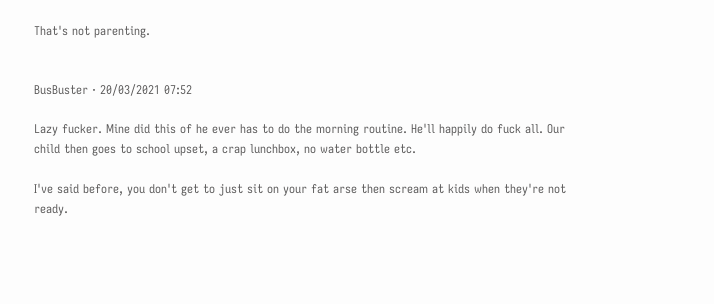That's not parenting.


BusBuster · 20/03/2021 07:52

Lazy fucker. Mine did this of he ever has to do the morning routine. He'll happily do fuck all. Our child then goes to school upset, a crap lunchbox, no water bottle etc.

I've said before, you don't get to just sit on your fat arse then scream at kids when they're not ready.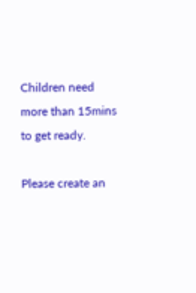Children need more than 15mins to get ready.

Please create an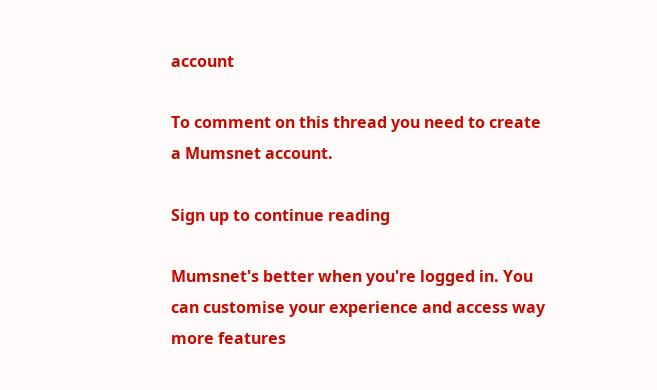account

To comment on this thread you need to create a Mumsnet account.

Sign up to continue reading

Mumsnet's better when you're logged in. You can customise your experience and access way more features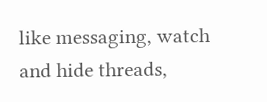like messaging, watch and hide threads,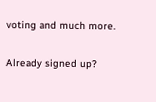voting and much more.

Already signed up?